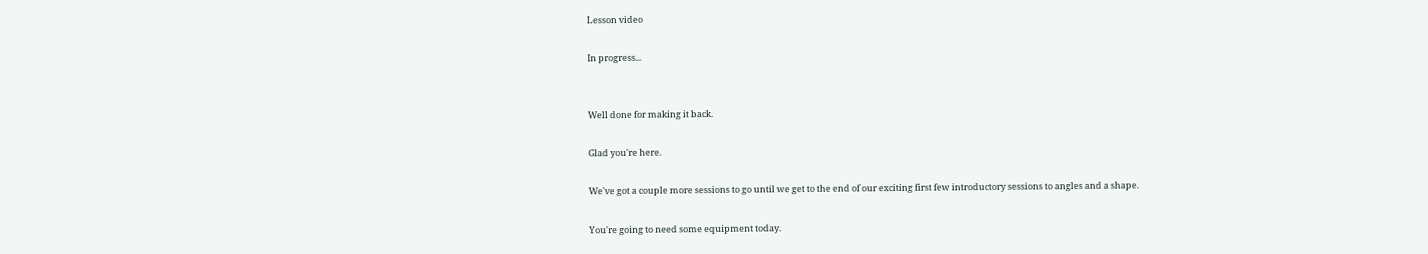Lesson video

In progress...


Well done for making it back.

Glad you're here.

We've got a couple more sessions to go until we get to the end of our exciting first few introductory sessions to angles and a shape.

You're going to need some equipment today.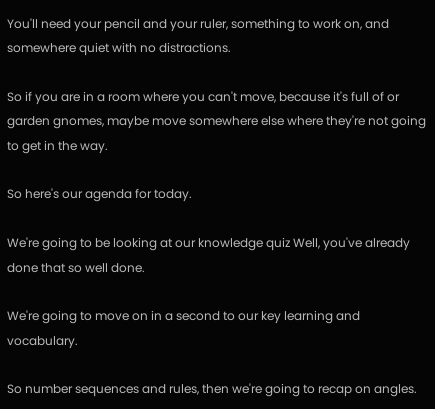You'll need your pencil and your ruler, something to work on, and somewhere quiet with no distractions.

So if you are in a room where you can't move, because it's full of or garden gnomes, maybe move somewhere else where they're not going to get in the way.

So here's our agenda for today.

We're going to be looking at our knowledge quiz Well, you've already done that so well done.

We're going to move on in a second to our key learning and vocabulary.

So number sequences and rules, then we're going to recap on angles.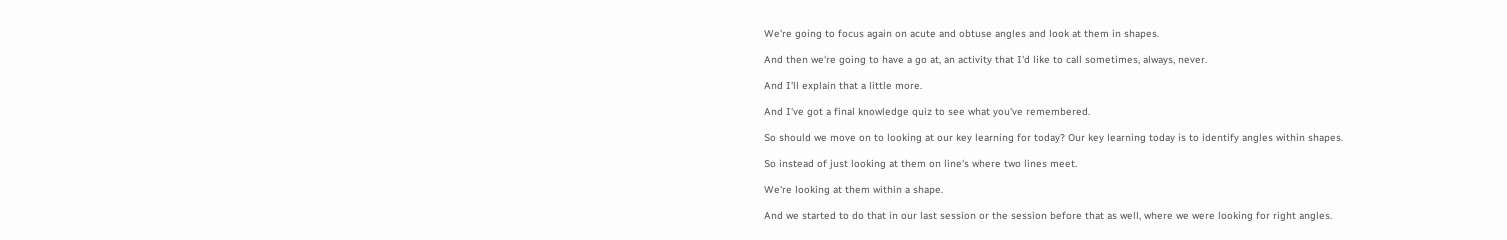We're going to focus again on acute and obtuse angles and look at them in shapes.

And then we're going to have a go at, an activity that I'd like to call sometimes, always, never.

And I'll explain that a little more.

And I've got a final knowledge quiz to see what you've remembered.

So should we move on to looking at our key learning for today? Our key learning today is to identify angles within shapes.

So instead of just looking at them on line's where two lines meet.

We're looking at them within a shape.

And we started to do that in our last session or the session before that as well, where we were looking for right angles.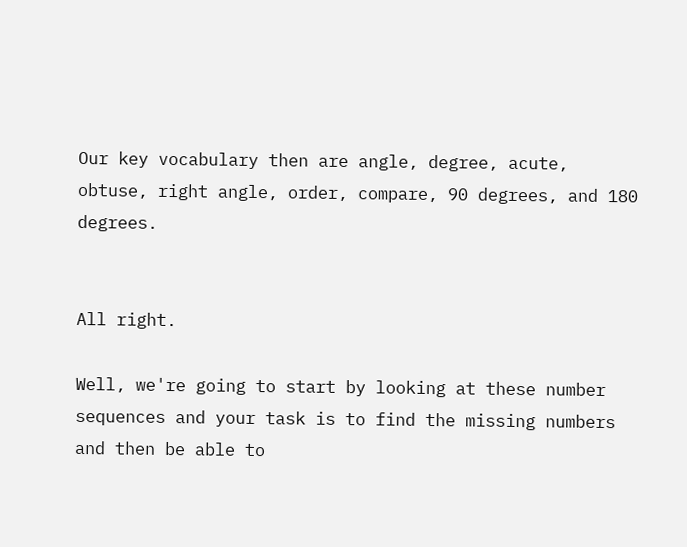Our key vocabulary then are angle, degree, acute, obtuse, right angle, order, compare, 90 degrees, and 180 degrees.


All right.

Well, we're going to start by looking at these number sequences and your task is to find the missing numbers and then be able to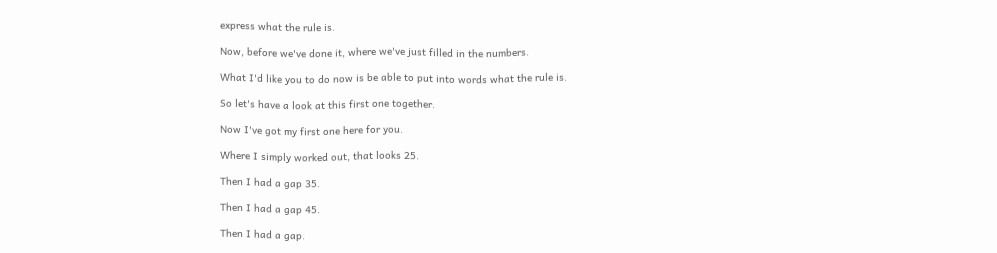express what the rule is.

Now, before we've done it, where we've just filled in the numbers.

What I'd like you to do now is be able to put into words what the rule is.

So let's have a look at this first one together.

Now I've got my first one here for you.

Where I simply worked out, that looks 25.

Then I had a gap 35.

Then I had a gap 45.

Then I had a gap.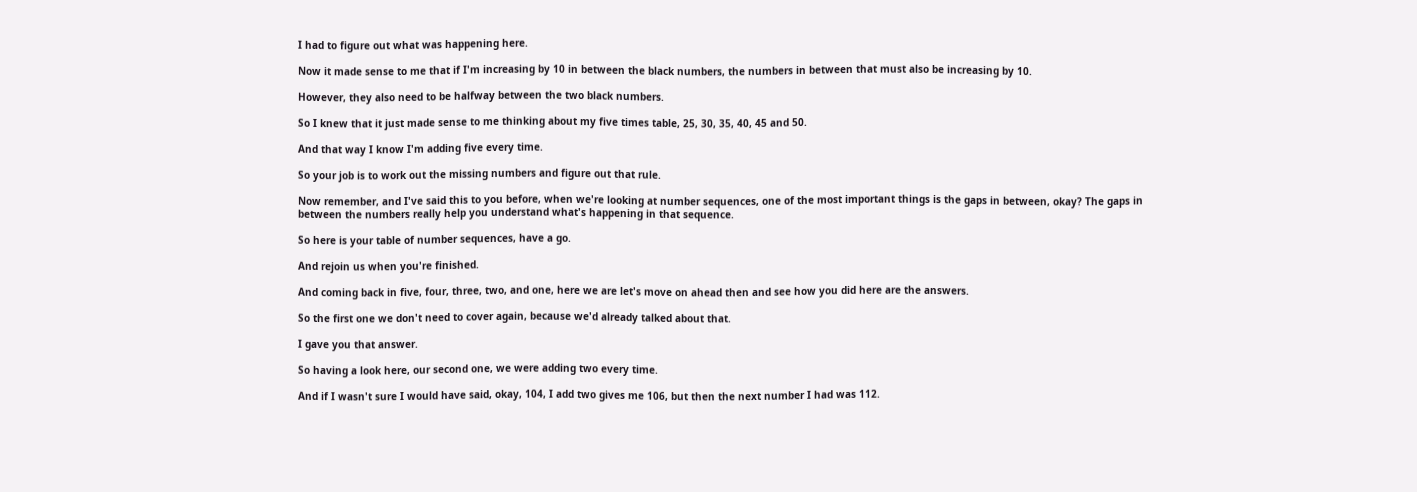I had to figure out what was happening here.

Now it made sense to me that if I'm increasing by 10 in between the black numbers, the numbers in between that must also be increasing by 10.

However, they also need to be halfway between the two black numbers.

So I knew that it just made sense to me thinking about my five times table, 25, 30, 35, 40, 45 and 50.

And that way I know I'm adding five every time.

So your job is to work out the missing numbers and figure out that rule.

Now remember, and I've said this to you before, when we're looking at number sequences, one of the most important things is the gaps in between, okay? The gaps in between the numbers really help you understand what's happening in that sequence.

So here is your table of number sequences, have a go.

And rejoin us when you're finished.

And coming back in five, four, three, two, and one, here we are let's move on ahead then and see how you did here are the answers.

So the first one we don't need to cover again, because we'd already talked about that.

I gave you that answer.

So having a look here, our second one, we were adding two every time.

And if I wasn't sure I would have said, okay, 104, I add two gives me 106, but then the next number I had was 112.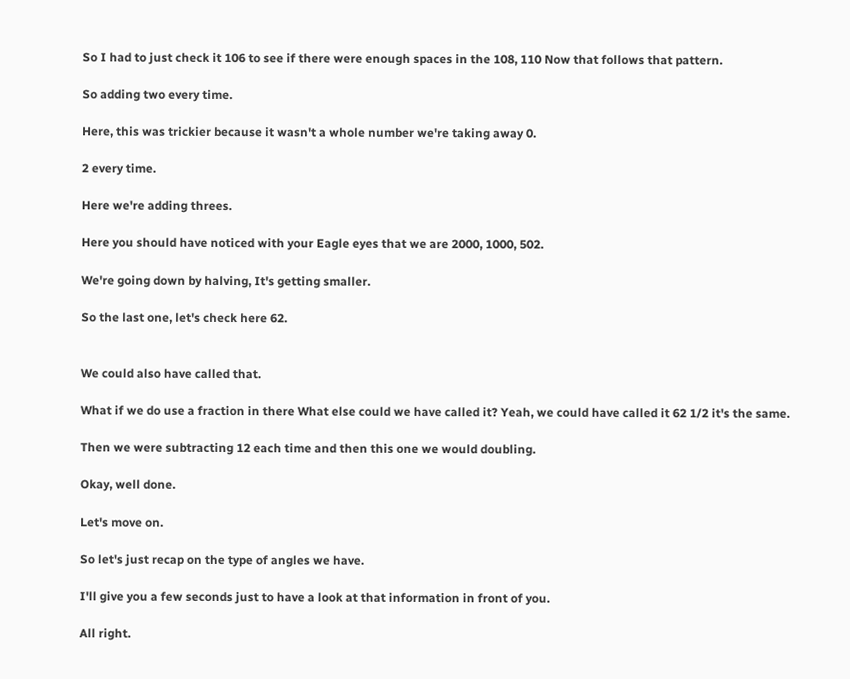So I had to just check it 106 to see if there were enough spaces in the 108, 110 Now that follows that pattern.

So adding two every time.

Here, this was trickier because it wasn't a whole number we're taking away 0.

2 every time.

Here we're adding threes.

Here you should have noticed with your Eagle eyes that we are 2000, 1000, 502.

We're going down by halving, It's getting smaller.

So the last one, let's check here 62.


We could also have called that.

What if we do use a fraction in there What else could we have called it? Yeah, we could have called it 62 1/2 it's the same.

Then we were subtracting 12 each time and then this one we would doubling.

Okay, well done.

Let's move on.

So let's just recap on the type of angles we have.

I'll give you a few seconds just to have a look at that information in front of you.

All right.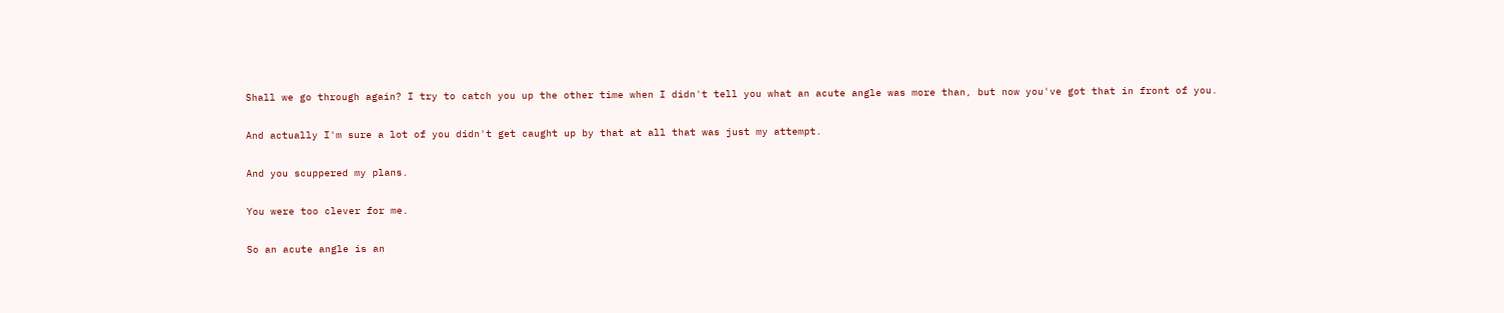Shall we go through again? I try to catch you up the other time when I didn't tell you what an acute angle was more than, but now you've got that in front of you.

And actually I'm sure a lot of you didn't get caught up by that at all that was just my attempt.

And you scuppered my plans.

You were too clever for me.

So an acute angle is an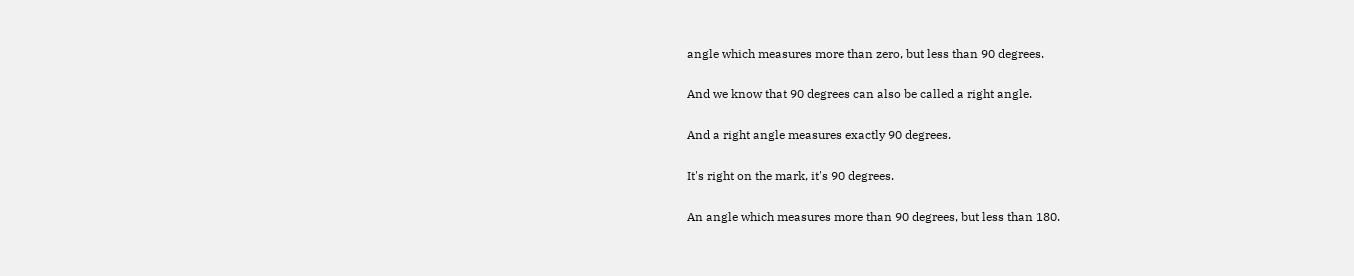angle which measures more than zero, but less than 90 degrees.

And we know that 90 degrees can also be called a right angle.

And a right angle measures exactly 90 degrees.

It's right on the mark, it's 90 degrees.

An angle which measures more than 90 degrees, but less than 180.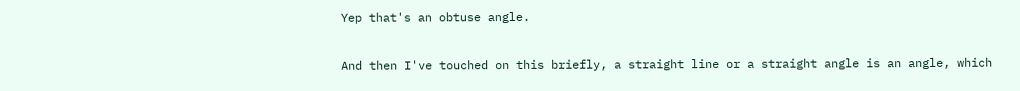Yep that's an obtuse angle.

And then I've touched on this briefly, a straight line or a straight angle is an angle, which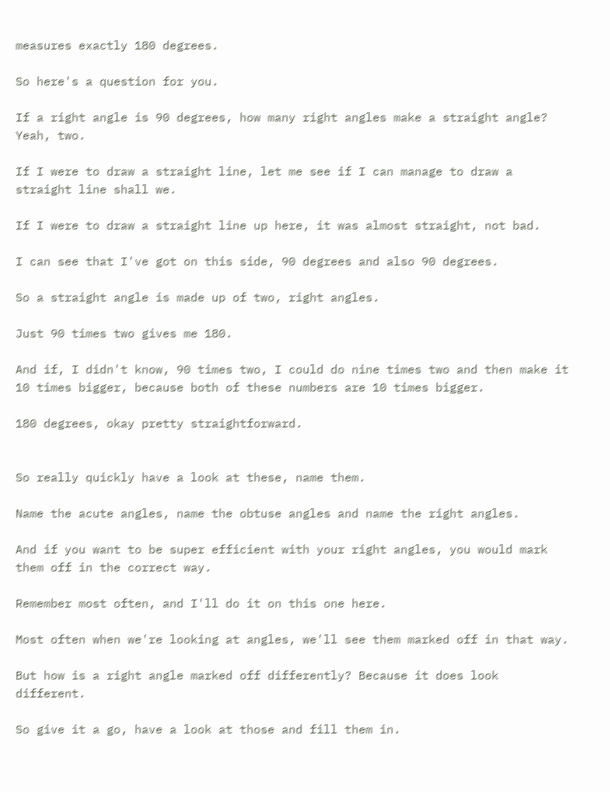measures exactly 180 degrees.

So here's a question for you.

If a right angle is 90 degrees, how many right angles make a straight angle? Yeah, two.

If I were to draw a straight line, let me see if I can manage to draw a straight line shall we.

If I were to draw a straight line up here, it was almost straight, not bad.

I can see that I've got on this side, 90 degrees and also 90 degrees.

So a straight angle is made up of two, right angles.

Just 90 times two gives me 180.

And if, I didn't know, 90 times two, I could do nine times two and then make it 10 times bigger, because both of these numbers are 10 times bigger.

180 degrees, okay pretty straightforward.


So really quickly have a look at these, name them.

Name the acute angles, name the obtuse angles and name the right angles.

And if you want to be super efficient with your right angles, you would mark them off in the correct way.

Remember most often, and I'll do it on this one here.

Most often when we're looking at angles, we'll see them marked off in that way.

But how is a right angle marked off differently? Because it does look different.

So give it a go, have a look at those and fill them in.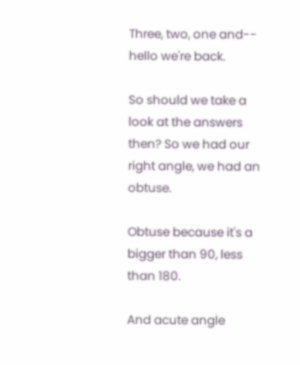Three, two, one and-- hello we're back.

So should we take a look at the answers then? So we had our right angle, we had an obtuse.

Obtuse because it's a bigger than 90, less than 180.

And acute angle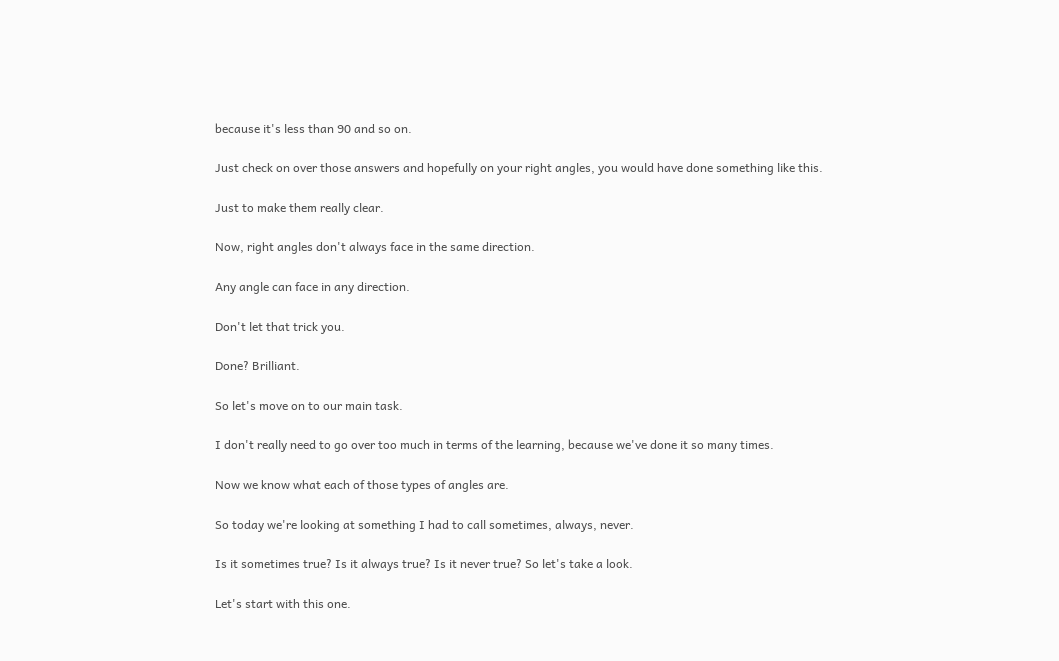because it's less than 90 and so on.

Just check on over those answers and hopefully on your right angles, you would have done something like this.

Just to make them really clear.

Now, right angles don't always face in the same direction.

Any angle can face in any direction.

Don't let that trick you.

Done? Brilliant.

So let's move on to our main task.

I don't really need to go over too much in terms of the learning, because we've done it so many times.

Now we know what each of those types of angles are.

So today we're looking at something I had to call sometimes, always, never.

Is it sometimes true? Is it always true? Is it never true? So let's take a look.

Let's start with this one.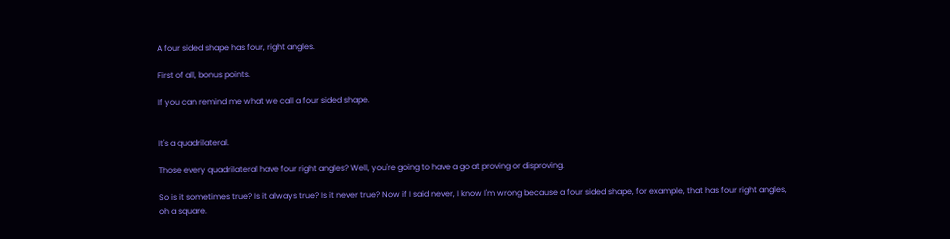A four sided shape has four, right angles.

First of all, bonus points.

If you can remind me what we call a four sided shape.


It's a quadrilateral.

Those every quadrilateral have four right angles? Well, you're going to have a go at proving or disproving.

So is it sometimes true? Is it always true? Is it never true? Now if I said never, I know I'm wrong because a four sided shape, for example, that has four right angles, oh a square.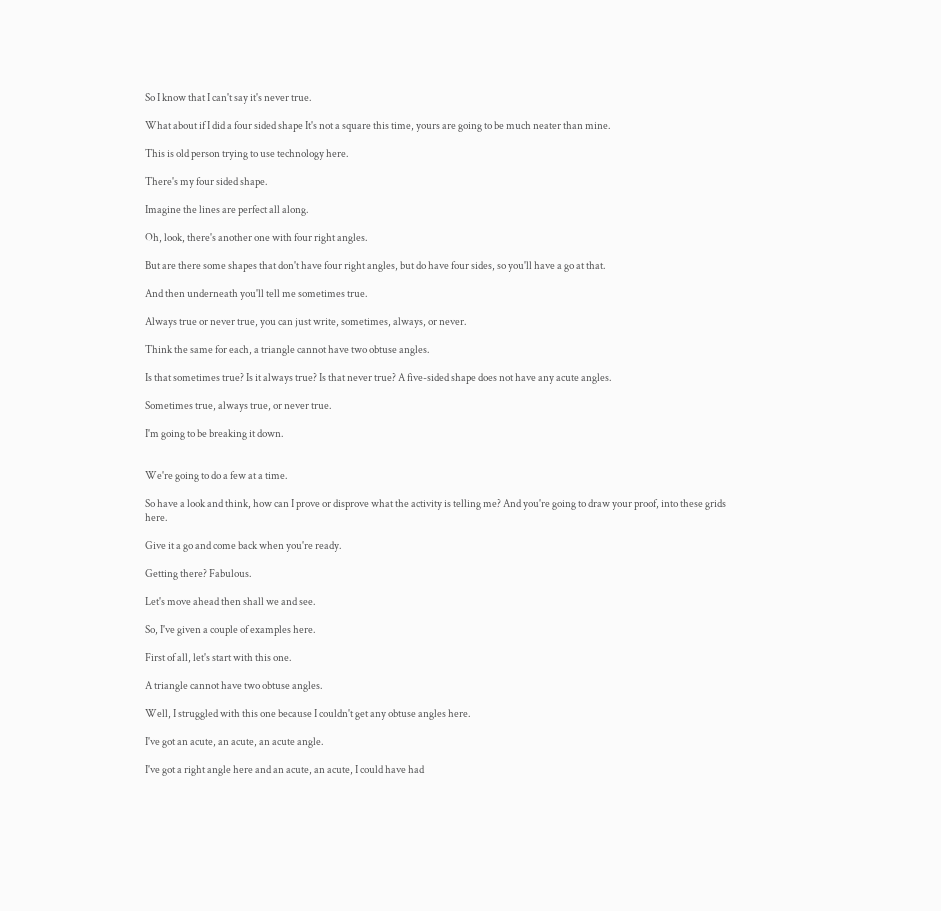So I know that I can't say it's never true.

What about if I did a four sided shape It's not a square this time, yours are going to be much neater than mine.

This is old person trying to use technology here.

There's my four sided shape.

Imagine the lines are perfect all along.

Oh, look, there's another one with four right angles.

But are there some shapes that don't have four right angles, but do have four sides, so you'll have a go at that.

And then underneath you'll tell me sometimes true.

Always true or never true, you can just write, sometimes, always, or never.

Think the same for each, a triangle cannot have two obtuse angles.

Is that sometimes true? Is it always true? Is that never true? A five-sided shape does not have any acute angles.

Sometimes true, always true, or never true.

I'm going to be breaking it down.


We're going to do a few at a time.

So have a look and think, how can I prove or disprove what the activity is telling me? And you're going to draw your proof, into these grids here.

Give it a go and come back when you're ready.

Getting there? Fabulous.

Let's move ahead then shall we and see.

So, I've given a couple of examples here.

First of all, let's start with this one.

A triangle cannot have two obtuse angles.

Well, I struggled with this one because I couldn't get any obtuse angles here.

I've got an acute, an acute, an acute angle.

I've got a right angle here and an acute, an acute, I could have had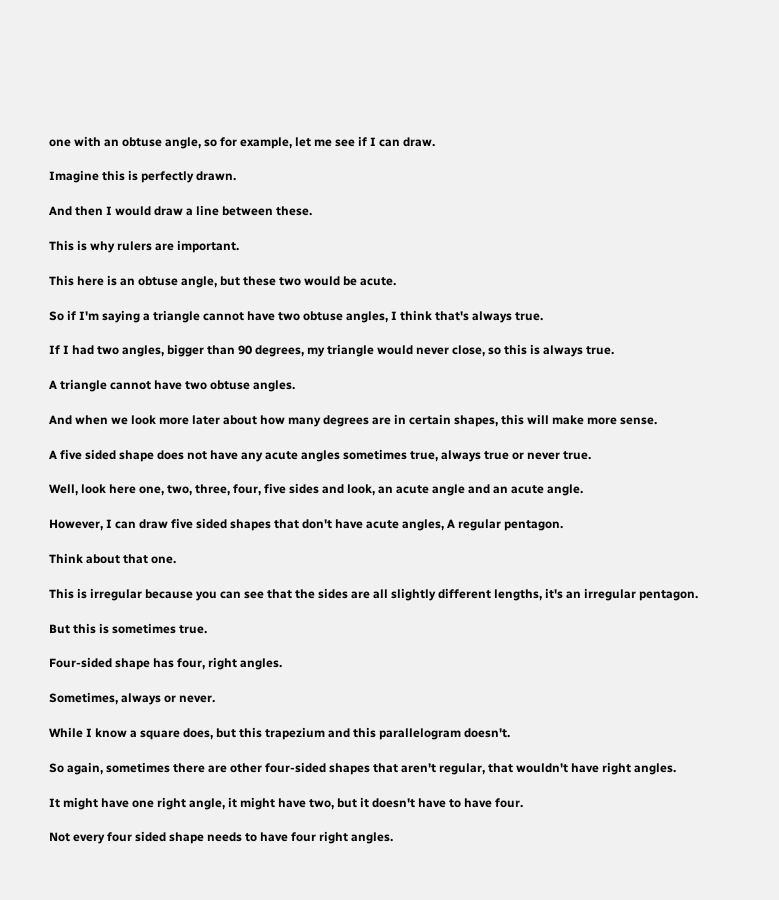one with an obtuse angle, so for example, let me see if I can draw.

Imagine this is perfectly drawn.

And then I would draw a line between these.

This is why rulers are important.

This here is an obtuse angle, but these two would be acute.

So if I'm saying a triangle cannot have two obtuse angles, I think that's always true.

If I had two angles, bigger than 90 degrees, my triangle would never close, so this is always true.

A triangle cannot have two obtuse angles.

And when we look more later about how many degrees are in certain shapes, this will make more sense.

A five sided shape does not have any acute angles sometimes true, always true or never true.

Well, look here one, two, three, four, five sides and look, an acute angle and an acute angle.

However, I can draw five sided shapes that don't have acute angles, A regular pentagon.

Think about that one.

This is irregular because you can see that the sides are all slightly different lengths, it's an irregular pentagon.

But this is sometimes true.

Four-sided shape has four, right angles.

Sometimes, always or never.

While I know a square does, but this trapezium and this parallelogram doesn't.

So again, sometimes there are other four-sided shapes that aren't regular, that wouldn't have right angles.

It might have one right angle, it might have two, but it doesn't have to have four.

Not every four sided shape needs to have four right angles.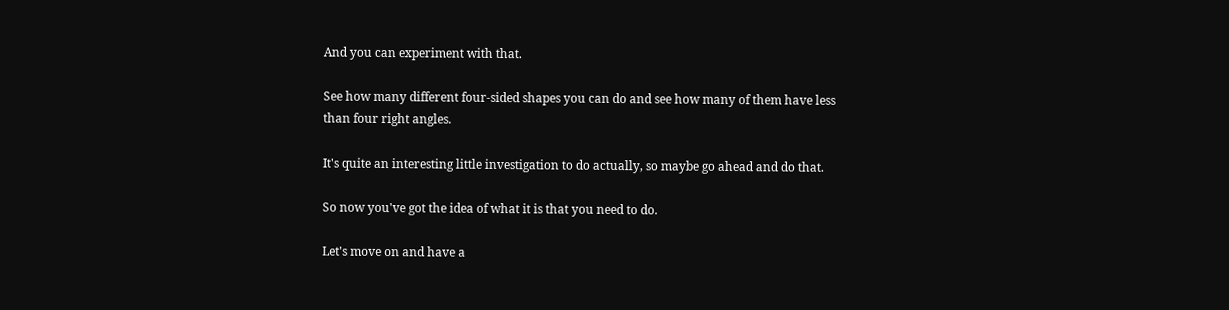And you can experiment with that.

See how many different four-sided shapes you can do and see how many of them have less than four right angles.

It's quite an interesting little investigation to do actually, so maybe go ahead and do that.

So now you've got the idea of what it is that you need to do.

Let's move on and have a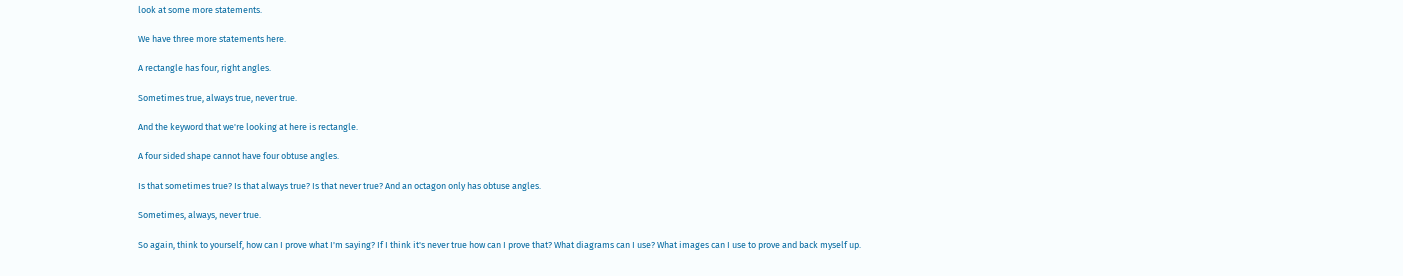look at some more statements.

We have three more statements here.

A rectangle has four, right angles.

Sometimes true, always true, never true.

And the keyword that we're looking at here is rectangle.

A four sided shape cannot have four obtuse angles.

Is that sometimes true? Is that always true? Is that never true? And an octagon only has obtuse angles.

Sometimes, always, never true.

So again, think to yourself, how can I prove what I'm saying? If I think it's never true how can I prove that? What diagrams can I use? What images can I use to prove and back myself up.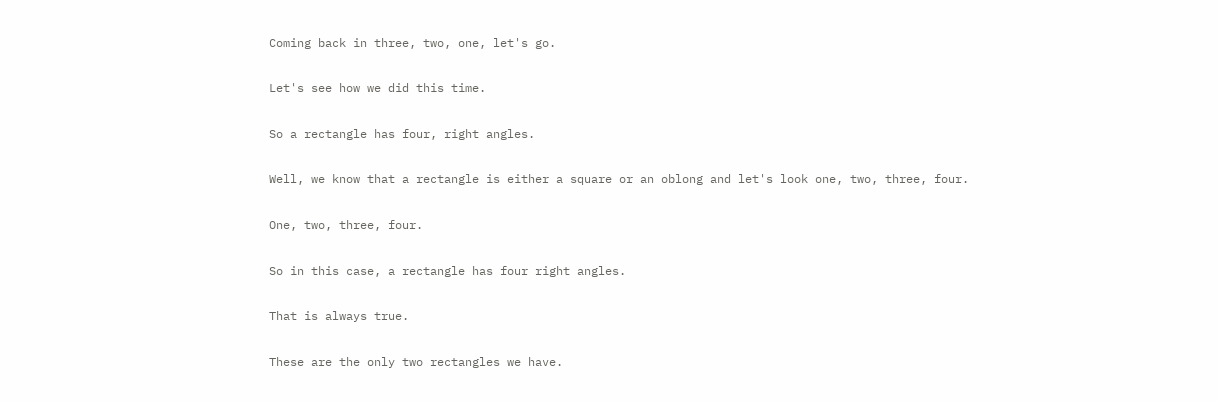Coming back in three, two, one, let's go.

Let's see how we did this time.

So a rectangle has four, right angles.

Well, we know that a rectangle is either a square or an oblong and let's look one, two, three, four.

One, two, three, four.

So in this case, a rectangle has four right angles.

That is always true.

These are the only two rectangles we have.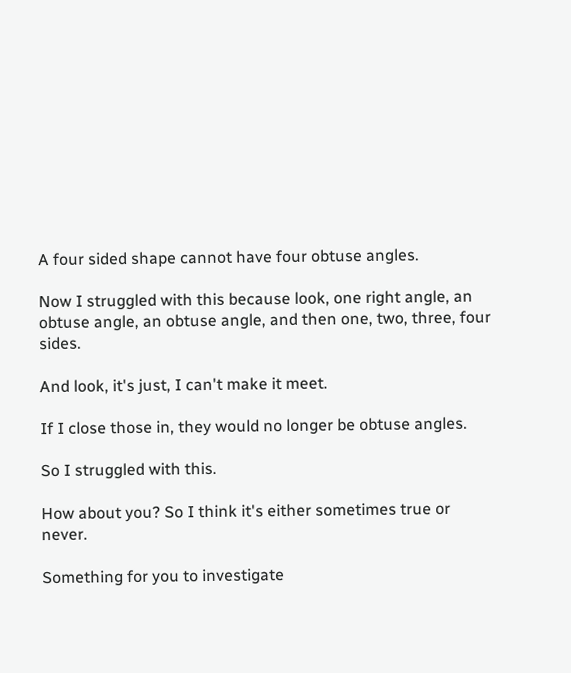A four sided shape cannot have four obtuse angles.

Now I struggled with this because look, one right angle, an obtuse angle, an obtuse angle, and then one, two, three, four sides.

And look, it's just, I can't make it meet.

If I close those in, they would no longer be obtuse angles.

So I struggled with this.

How about you? So I think it's either sometimes true or never.

Something for you to investigate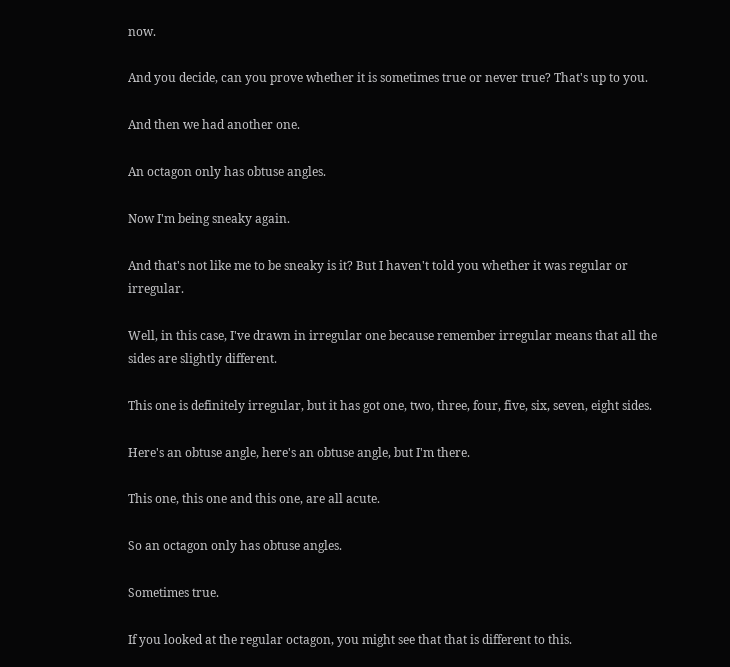now.

And you decide, can you prove whether it is sometimes true or never true? That's up to you.

And then we had another one.

An octagon only has obtuse angles.

Now I'm being sneaky again.

And that's not like me to be sneaky is it? But I haven't told you whether it was regular or irregular.

Well, in this case, I've drawn in irregular one because remember irregular means that all the sides are slightly different.

This one is definitely irregular, but it has got one, two, three, four, five, six, seven, eight sides.

Here's an obtuse angle, here's an obtuse angle, but I'm there.

This one, this one and this one, are all acute.

So an octagon only has obtuse angles.

Sometimes true.

If you looked at the regular octagon, you might see that that is different to this.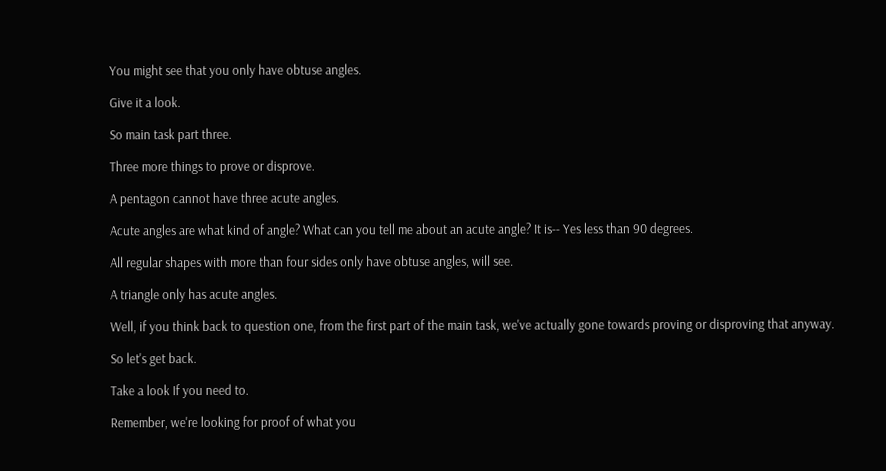You might see that you only have obtuse angles.

Give it a look.

So main task part three.

Three more things to prove or disprove.

A pentagon cannot have three acute angles.

Acute angles are what kind of angle? What can you tell me about an acute angle? It is-- Yes less than 90 degrees.

All regular shapes with more than four sides only have obtuse angles, will see.

A triangle only has acute angles.

Well, if you think back to question one, from the first part of the main task, we've actually gone towards proving or disproving that anyway.

So let's get back.

Take a look If you need to.

Remember, we're looking for proof of what you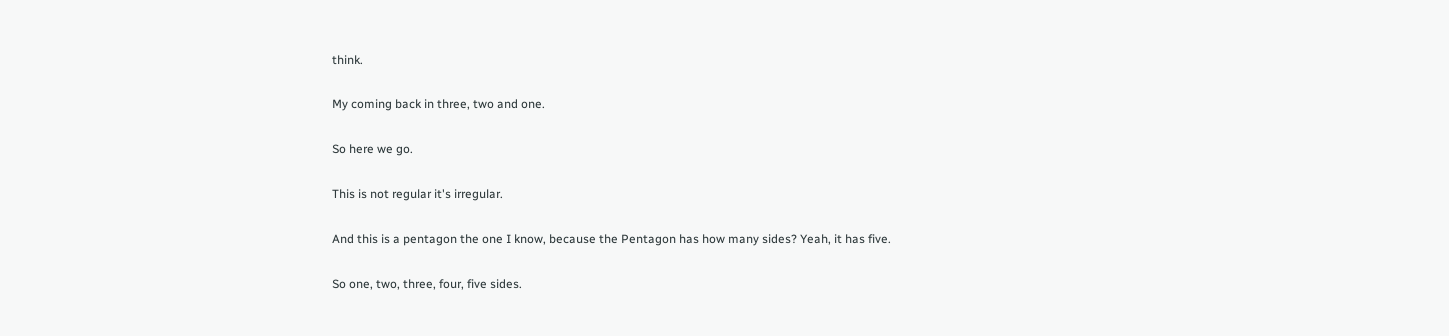think.

My coming back in three, two and one.

So here we go.

This is not regular it's irregular.

And this is a pentagon the one I know, because the Pentagon has how many sides? Yeah, it has five.

So one, two, three, four, five sides.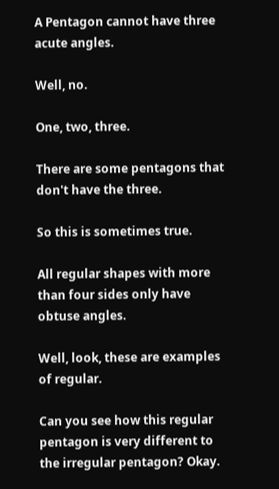A Pentagon cannot have three acute angles.

Well, no.

One, two, three.

There are some pentagons that don't have the three.

So this is sometimes true.

All regular shapes with more than four sides only have obtuse angles.

Well, look, these are examples of regular.

Can you see how this regular pentagon is very different to the irregular pentagon? Okay.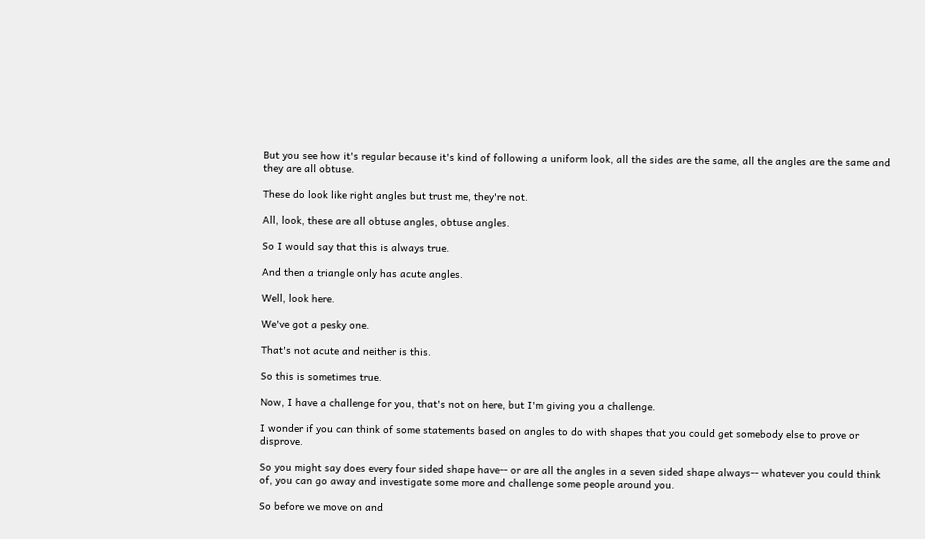But you see how it's regular because it's kind of following a uniform look, all the sides are the same, all the angles are the same and they are all obtuse.

These do look like right angles but trust me, they're not.

All, look, these are all obtuse angles, obtuse angles.

So I would say that this is always true.

And then a triangle only has acute angles.

Well, look here.

We've got a pesky one.

That's not acute and neither is this.

So this is sometimes true.

Now, I have a challenge for you, that's not on here, but I'm giving you a challenge.

I wonder if you can think of some statements based on angles to do with shapes that you could get somebody else to prove or disprove.

So you might say does every four sided shape have-- or are all the angles in a seven sided shape always-- whatever you could think of, you can go away and investigate some more and challenge some people around you.

So before we move on and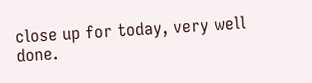close up for today, very well done.